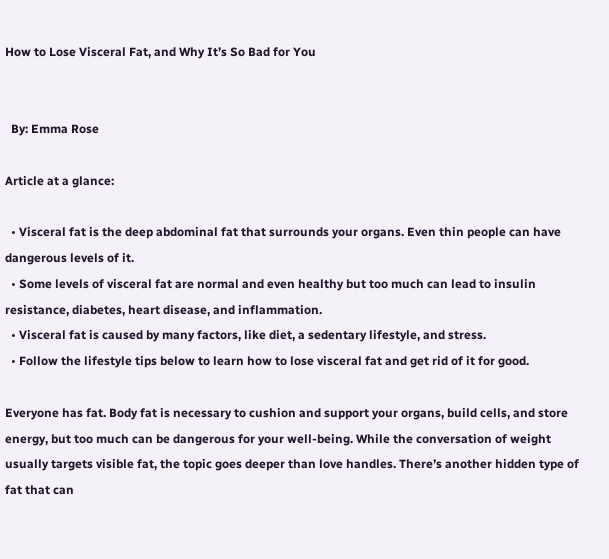How to Lose Visceral Fat, and Why It’s So Bad for You


  By: Emma Rose

Article at a glance:

  • Visceral fat is the deep abdominal fat that surrounds your organs. Even thin people can have dangerous levels of it.
  • Some levels of visceral fat are normal and even healthy but too much can lead to insulin resistance, diabetes, heart disease, and inflammation.
  • Visceral fat is caused by many factors, like diet, a sedentary lifestyle, and stress.
  • Follow the lifestyle tips below to learn how to lose visceral fat and get rid of it for good.

Everyone has fat. Body fat is necessary to cushion and support your organs, build cells, and store energy, but too much can be dangerous for your well-being. While the conversation of weight usually targets visible fat, the topic goes deeper than love handles. There’s another hidden type of fat that can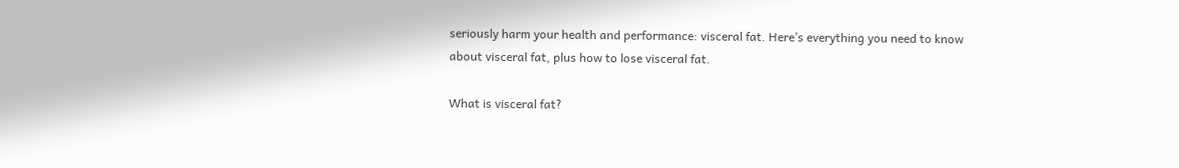seriously harm your health and performance: visceral fat. Here’s everything you need to know about visceral fat, plus how to lose visceral fat.

What is visceral fat?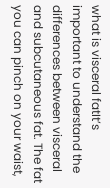what is visceral fatIt’s important to understand the differences between visceral and subcutaneous fat. The fat you can pinch on your waist,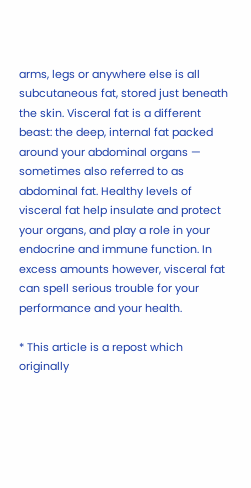arms, legs or anywhere else is all subcutaneous fat, stored just beneath the skin. Visceral fat is a different beast: the deep, internal fat packed around your abdominal organs — sometimes also referred to as abdominal fat. Healthy levels of visceral fat help insulate and protect your organs, and play a role in your endocrine and immune function. In excess amounts however, visceral fat can spell serious trouble for your performance and your health.

* This article is a repost which originally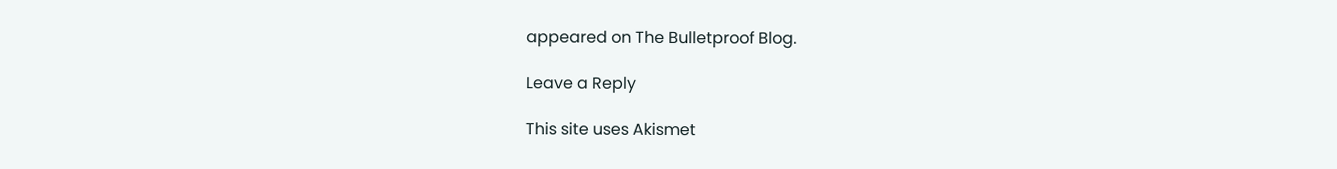appeared on The Bulletproof Blog.

Leave a Reply

This site uses Akismet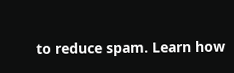to reduce spam. Learn how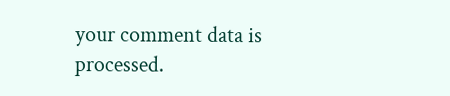your comment data is processed.